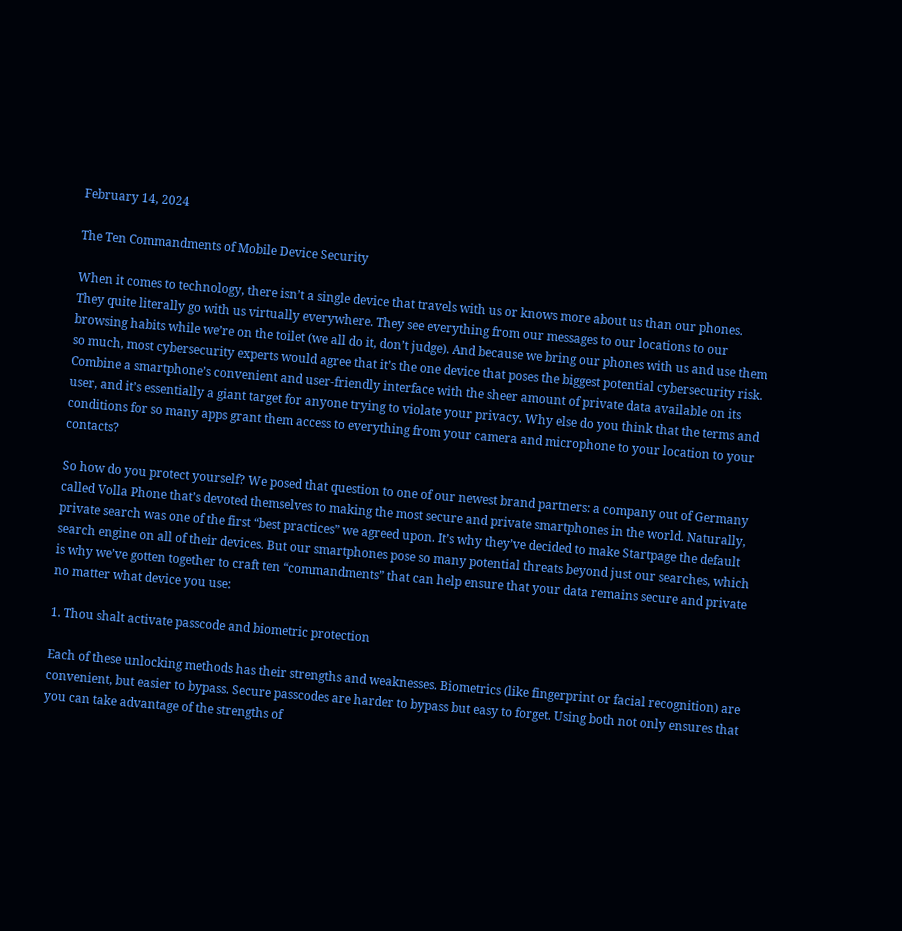February 14, 2024

The Ten Commandments of Mobile Device Security

When it comes to technology, there isn’t a single device that travels with us or knows more about us than our phones. They quite literally go with us virtually everywhere. They see everything from our messages to our locations to our browsing habits while we’re on the toilet (we all do it, don’t judge). And because we bring our phones with us and use them so much, most cybersecurity experts would agree that it’s the one device that poses the biggest potential cybersecurity risk. Combine a smartphone’s convenient and user-friendly interface with the sheer amount of private data available on its user, and it’s essentially a giant target for anyone trying to violate your privacy. Why else do you think that the terms and conditions for so many apps grant them access to everything from your camera and microphone to your location to your contacts?

So how do you protect yourself? We posed that question to one of our newest brand partners: a company out of Germany called Volla Phone that’s devoted themselves to making the most secure and private smartphones in the world. Naturally, private search was one of the first “best practices” we agreed upon. It’s why they’ve decided to make Startpage the default search engine on all of their devices. But our smartphones pose so many potential threats beyond just our searches, which is why we’ve gotten together to craft ten “commandments” that can help ensure that your data remains secure and private no matter what device you use:

1. Thou shalt activate passcode and biometric protection

Each of these unlocking methods has their strengths and weaknesses. Biometrics (like fingerprint or facial recognition) are convenient, but easier to bypass. Secure passcodes are harder to bypass but easy to forget. Using both not only ensures that you can take advantage of the strengths of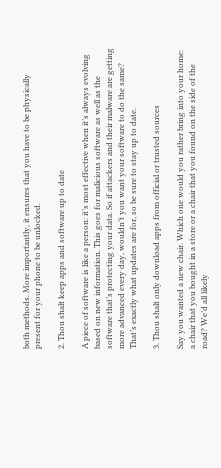both methods. More importantly, it ensures that you have to be physically present for your phone to be unlocked.

2. Thou shalt keep apps and software up to date

A piece of software is like a person: it’s most effective when it’s always evolving based on new information. This goes for malicious software as well as the software that’s protecting your data. So if attackers and their malware are getting more advanced every day, wouldn’t you want your software to do the same? That’s exactly what updates are for, so be sure to stay up to date.

3. Thou shalt only download apps from official or trusted sources

Say you wanted a new chair. Which one would you rather bring into your home: a chair that you bought in a store or a chair that you found on the side of the road? We’d all likely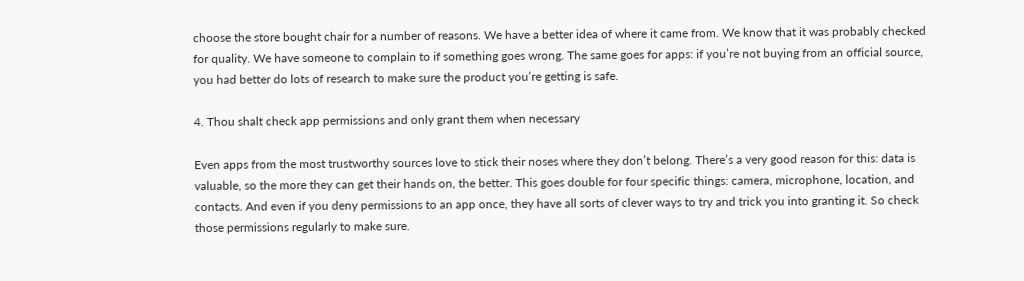choose the store bought chair for a number of reasons. We have a better idea of where it came from. We know that it was probably checked for quality. We have someone to complain to if something goes wrong. The same goes for apps: if you’re not buying from an official source, you had better do lots of research to make sure the product you’re getting is safe.

4. Thou shalt check app permissions and only grant them when necessary

Even apps from the most trustworthy sources love to stick their noses where they don’t belong. There’s a very good reason for this: data is valuable, so the more they can get their hands on, the better. This goes double for four specific things: camera, microphone, location, and contacts. And even if you deny permissions to an app once, they have all sorts of clever ways to try and trick you into granting it. So check those permissions regularly to make sure.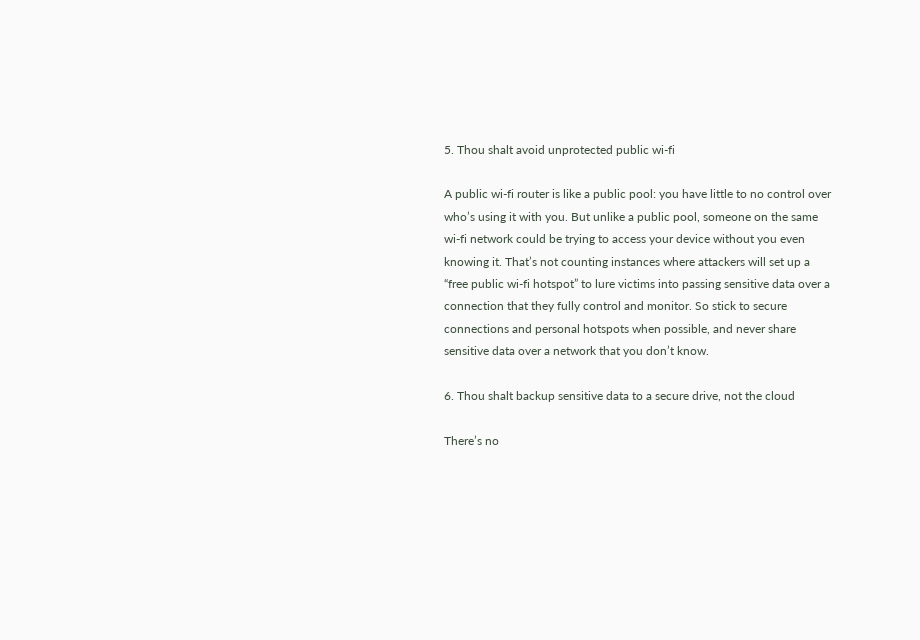5. Thou shalt avoid unprotected public wi-fi

A public wi-fi router is like a public pool: you have little to no control over who’s using it with you. But unlike a public pool, someone on the same wi-fi network could be trying to access your device without you even knowing it. That’s not counting instances where attackers will set up a “free public wi-fi hotspot” to lure victims into passing sensitive data over a connection that they fully control and monitor. So stick to secure connections and personal hotspots when possible, and never share sensitive data over a network that you don’t know.

6. Thou shalt backup sensitive data to a secure drive, not the cloud

There’s no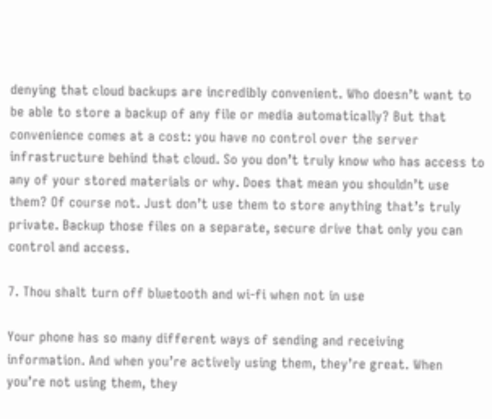denying that cloud backups are incredibly convenient. Who doesn’t want to be able to store a backup of any file or media automatically? But that convenience comes at a cost: you have no control over the server infrastructure behind that cloud. So you don’t truly know who has access to any of your stored materials or why. Does that mean you shouldn’t use them? Of course not. Just don’t use them to store anything that’s truly private. Backup those files on a separate, secure drive that only you can control and access.

7. Thou shalt turn off bluetooth and wi-fi when not in use

Your phone has so many different ways of sending and receiving information. And when you’re actively using them, they’re great. When you’re not using them, they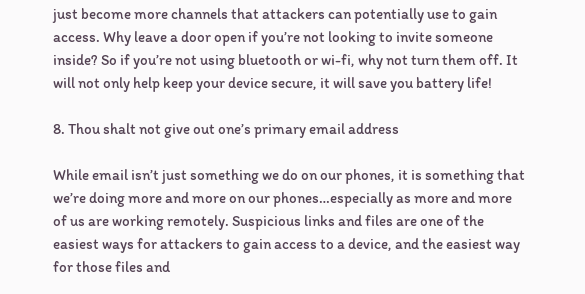just become more channels that attackers can potentially use to gain access. Why leave a door open if you’re not looking to invite someone inside? So if you’re not using bluetooth or wi-fi, why not turn them off. It will not only help keep your device secure, it will save you battery life!

8. Thou shalt not give out one’s primary email address

While email isn’t just something we do on our phones, it is something that we’re doing more and more on our phones…especially as more and more of us are working remotely. Suspicious links and files are one of the easiest ways for attackers to gain access to a device, and the easiest way for those files and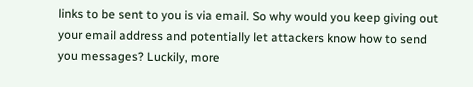links to be sent to you is via email. So why would you keep giving out your email address and potentially let attackers know how to send you messages? Luckily, more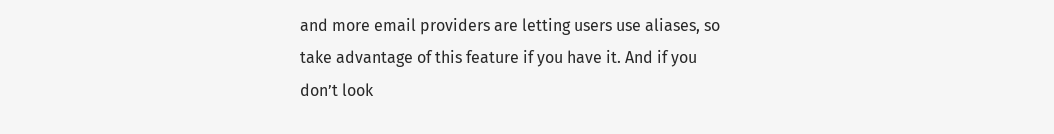and more email providers are letting users use aliases, so take advantage of this feature if you have it. And if you don’t look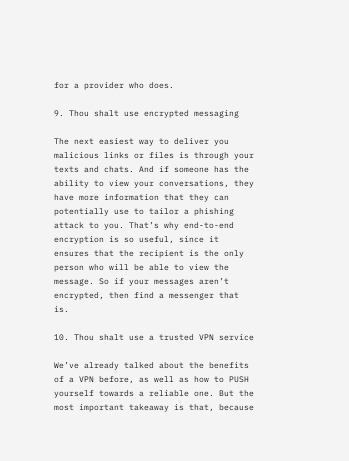for a provider who does.

9. Thou shalt use encrypted messaging

The next easiest way to deliver you malicious links or files is through your texts and chats. And if someone has the ability to view your conversations, they have more information that they can potentially use to tailor a phishing attack to you. That’s why end-to-end encryption is so useful, since it ensures that the recipient is the only person who will be able to view the message. So if your messages aren’t encrypted, then find a messenger that is.

10. Thou shalt use a trusted VPN service

We’ve already talked about the benefits of a VPN before, as well as how to PUSH yourself towards a reliable one. But the most important takeaway is that, because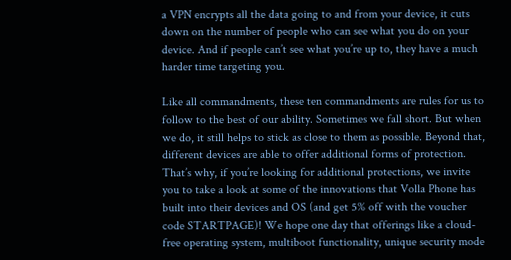a VPN encrypts all the data going to and from your device, it cuts down on the number of people who can see what you do on your device. And if people can’t see what you’re up to, they have a much harder time targeting you.

Like all commandments, these ten commandments are rules for us to follow to the best of our ability. Sometimes we fall short. But when we do, it still helps to stick as close to them as possible. Beyond that, different devices are able to offer additional forms of protection. That’s why, if you’re looking for additional protections, we invite you to take a look at some of the innovations that Volla Phone has built into their devices and OS (and get 5% off with the voucher code STARTPAGE)! We hope one day that offerings like a cloud-free operating system, multiboot functionality, unique security mode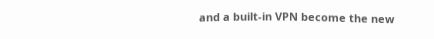and a built-in VPN become the new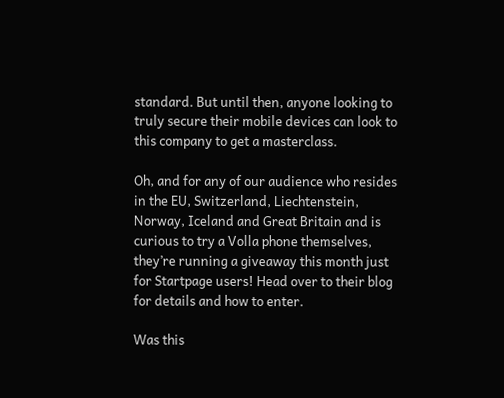standard. But until then, anyone looking to truly secure their mobile devices can look to this company to get a masterclass.

Oh, and for any of our audience who resides in the EU, Switzerland, Liechtenstein, Norway, Iceland and Great Britain and is curious to try a Volla phone themselves, they’re running a giveaway this month just for Startpage users! Head over to their blog for details and how to enter.

Was this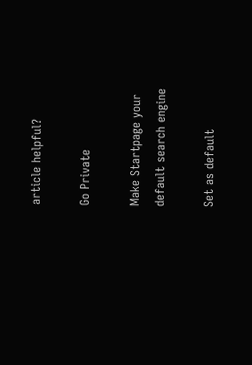article helpful?

Go Private

Make Startpage your
default search engine

Set as default